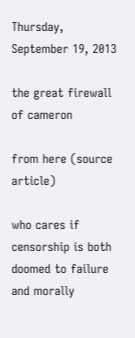Thursday, September 19, 2013

the great firewall of cameron

from here (source article)

who cares if censorship is both doomed to failure and morally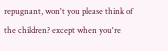repugnant, won't you please think of the children? except when you're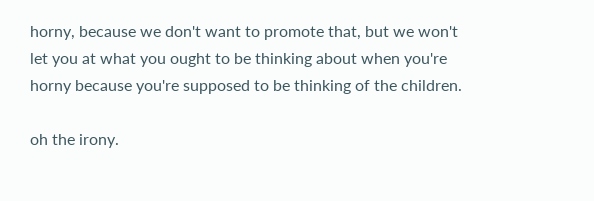horny, because we don't want to promote that, but we won't let you at what you ought to be thinking about when you're horny because you're supposed to be thinking of the children.

oh the irony.